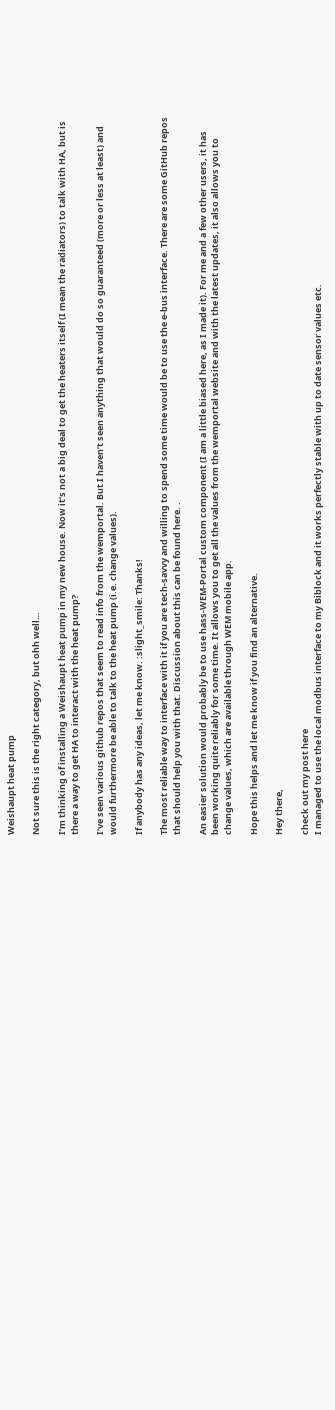Weishaupt heat pump

Not sure this is the right category, but ohh well…

I’m thinking of installing a Weishaupt heat pump in my new house. Now it’s not a big deal to get the heaters itself (I mean the radiators) to talk with HA, but is there a way to get HA to interact with the heat pump?

I’ve seen various github repos that seem to read info from the wemportal. But I haven’t seen anything that would do so guaranteed (more or less at least) and would furthermore be able to talk to the heat pump (i.e. change values).

If anybody has any ideas, let me know. :slight_smile: Thanks!

The most reliable way to interface with it if you are tech-savvy and willing to spend some time would be to use the e-bus interface. There are some GitHub repos that should help you with that. Discussion about this can be found here. .

An easier solution would probably be to use hass-WEM-Portal custom component (I am a little biased here, as I made it). For me and a few other users, it has been working quite reliably for some time. It allows you to get all the values from the wemportal website and with the latest updates, it also allows you to change values, which are available through WEM mobile app.

Hope this helps and let me know if you find an alternative.

Hey there,

check out my post here
I managed to use the local modbus interface to my Biblock and it works perfectly stable with up to date sensor values etc.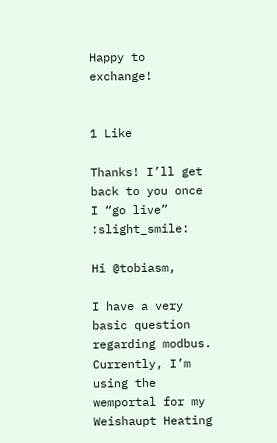Happy to exchange!


1 Like

Thanks! I’ll get back to you once I “go live” :slight_smile:

Hi @tobiasm,

I have a very basic question regarding modbus. Currently, I’m using the wemportal for my Weishaupt Heating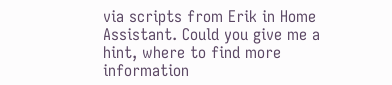via scripts from Erik in Home Assistant. Could you give me a hint, where to find more information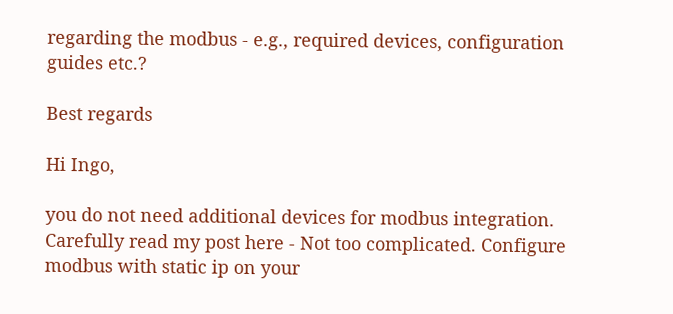regarding the modbus - e.g., required devices, configuration guides etc.?

Best regards

Hi Ingo,

you do not need additional devices for modbus integration. Carefully read my post here - Not too complicated. Configure modbus with static ip on your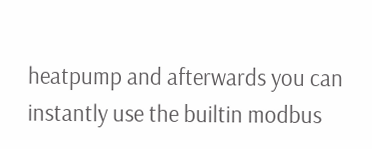heatpump and afterwards you can instantly use the builtin modbus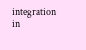integration in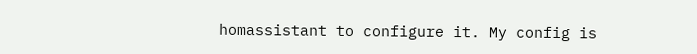homassistant to configure it. My config is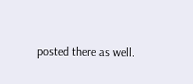posted there as well.